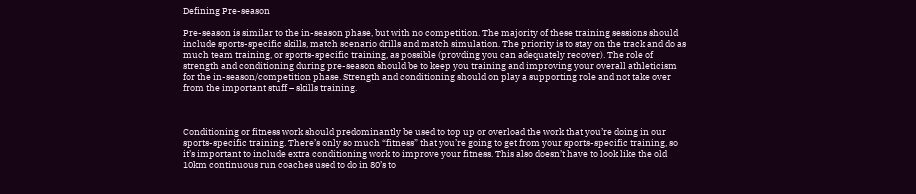Defining Pre-season

Pre-season is similar to the in-season phase, but with no competition. The majority of these training sessions should include sports-specific skills, match scenario drills and match simulation. The priority is to stay on the track and do as much team training, or sports-specific training, as possible (provding you can adequately recover). The role of strength and conditioning during pre-season should be to keep you training and improving your overall athleticism for the in-season/competition phase. Strength and conditioning should on play a supporting role and not take over from the important stuff – skills training.



Conditioning or fitness work should predominantly be used to top up or overload the work that you’re doing in our sports-specific training. There’s only so much “fitness” that you’re going to get from your sports-specific training, so it’s important to include extra conditioning work to improve your fitness. This also doesn’t have to look like the old 10km continuous run coaches used to do in 80’s to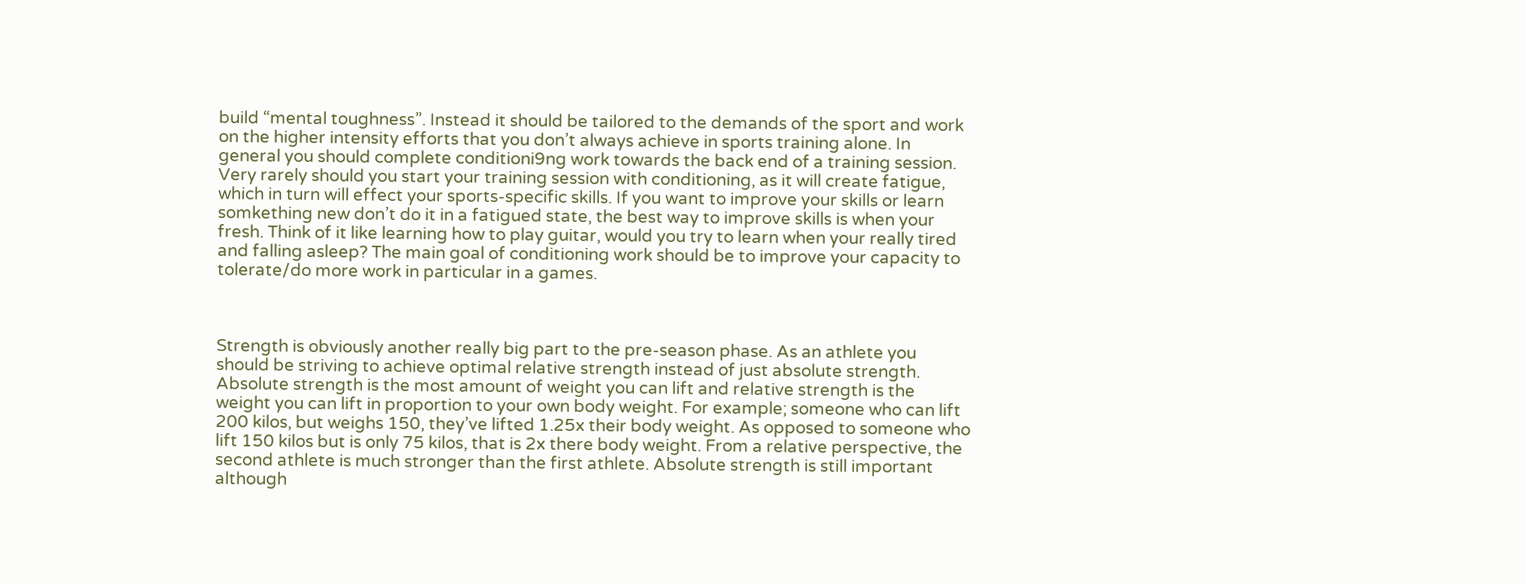build “mental toughness”. Instead it should be tailored to the demands of the sport and work on the higher intensity efforts that you don’t always achieve in sports training alone. In general you should complete conditioni9ng work towards the back end of a training session. Very rarely should you start your training session with conditioning, as it will create fatigue, which in turn will effect your sports-specific skills. If you want to improve your skills or learn somkething new don’t do it in a fatigued state, the best way to improve skills is when your fresh. Think of it like learning how to play guitar, would you try to learn when your really tired and falling asleep? The main goal of conditioning work should be to improve your capacity to tolerate/do more work in particular in a games.



Strength is obviously another really big part to the pre-season phase. As an athlete you should be striving to achieve optimal relative strength instead of just absolute strength. Absolute strength is the most amount of weight you can lift and relative strength is the weight you can lift in proportion to your own body weight. For example; someone who can lift 200 kilos, but weighs 150, they’ve lifted 1.25x their body weight. As opposed to someone who lift 150 kilos but is only 75 kilos, that is 2x there body weight. From a relative perspective, the second athlete is much stronger than the first athlete. Absolute strength is still important although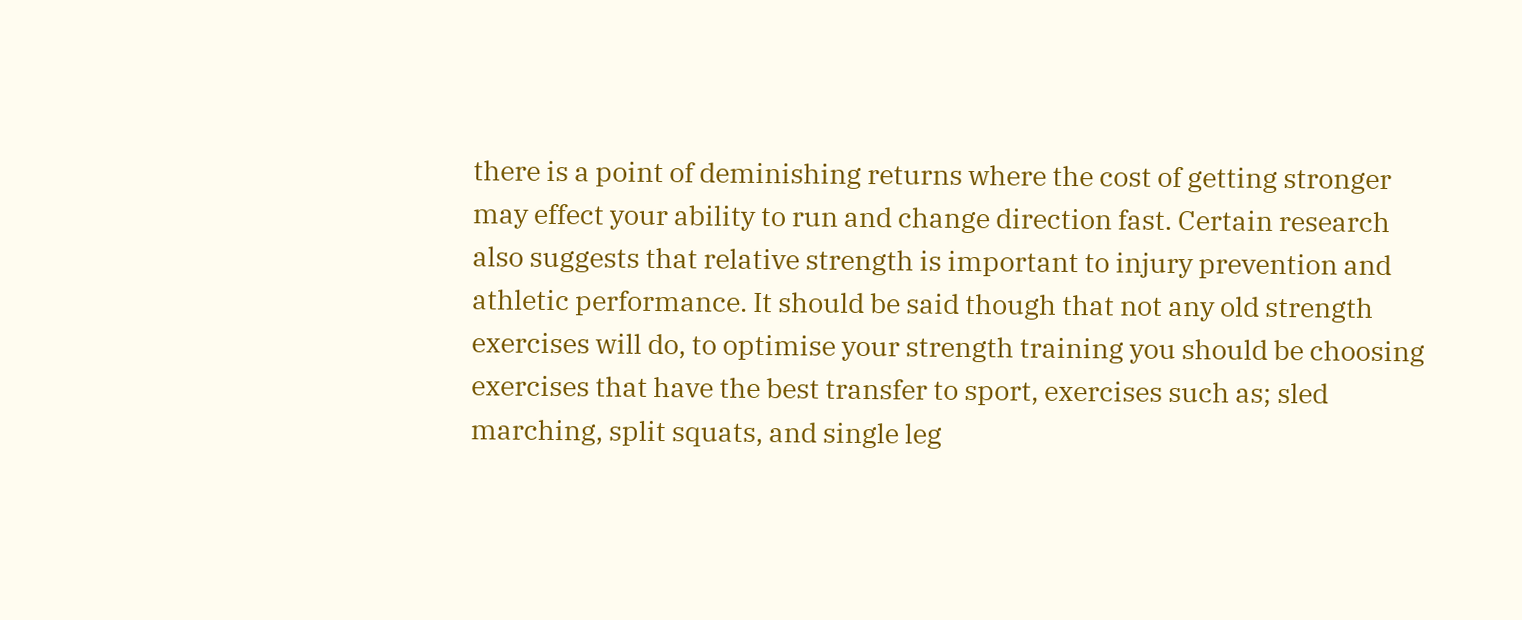there is a point of deminishing returns where the cost of getting stronger may effect your ability to run and change direction fast. Certain research also suggests that relative strength is important to injury prevention and athletic performance. It should be said though that not any old strength exercises will do, to optimise your strength training you should be choosing exercises that have the best transfer to sport, exercises such as; sled marching, split squats, and single leg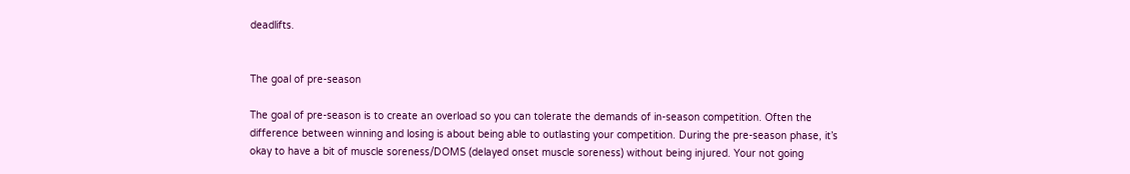deadlifts.


The goal of pre-season

The goal of pre-season is to create an overload so you can tolerate the demands of in-season competition. Often the difference between winning and losing is about being able to outlasting your competition. During the pre-season phase, it’s okay to have a bit of muscle soreness/DOMS (delayed onset muscle soreness) without being injured. Your not going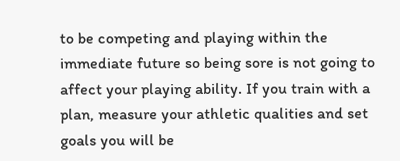to be competing and playing within the immediate future so being sore is not going to affect your playing ability. If you train with a plan, measure your athletic qualities and set goals you will be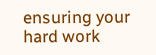ensuring your hard work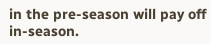in the pre-season will pay off in-season.